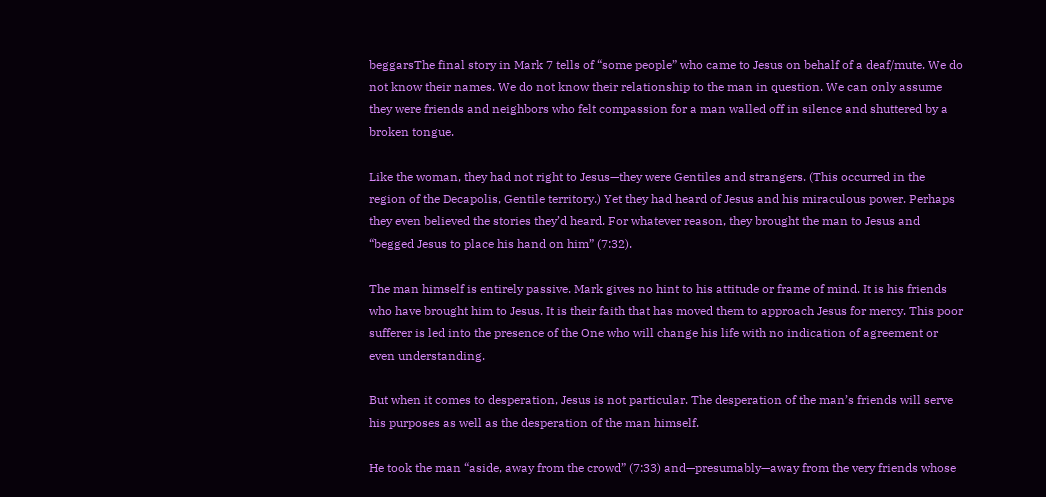beggarsThe final story in Mark 7 tells of “some people” who came to Jesus on behalf of a deaf/mute. We do not know their names. We do not know their relationship to the man in question. We can only assume they were friends and neighbors who felt compassion for a man walled off in silence and shuttered by a broken tongue.

Like the woman, they had not right to Jesus—they were Gentiles and strangers. (This occurred in the region of the Decapolis, Gentile territory.) Yet they had heard of Jesus and his miraculous power. Perhaps they even believed the stories they’d heard. For whatever reason, they brought the man to Jesus and “begged Jesus to place his hand on him” (7:32).

The man himself is entirely passive. Mark gives no hint to his attitude or frame of mind. It is his friends who have brought him to Jesus. It is their faith that has moved them to approach Jesus for mercy. This poor sufferer is led into the presence of the One who will change his life with no indication of agreement or even understanding.

But when it comes to desperation, Jesus is not particular. The desperation of the man’s friends will serve his purposes as well as the desperation of the man himself.

He took the man “aside, away from the crowd” (7:33) and—presumably—away from the very friends whose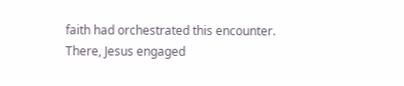faith had orchestrated this encounter. There, Jesus engaged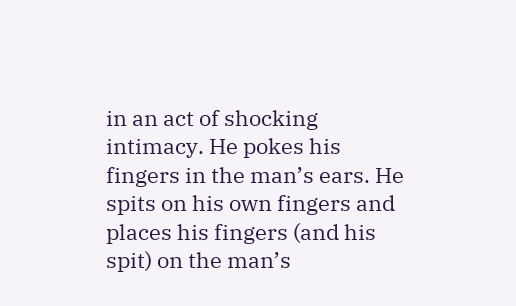in an act of shocking intimacy. He pokes his fingers in the man’s ears. He spits on his own fingers and places his fingers (and his spit) on the man’s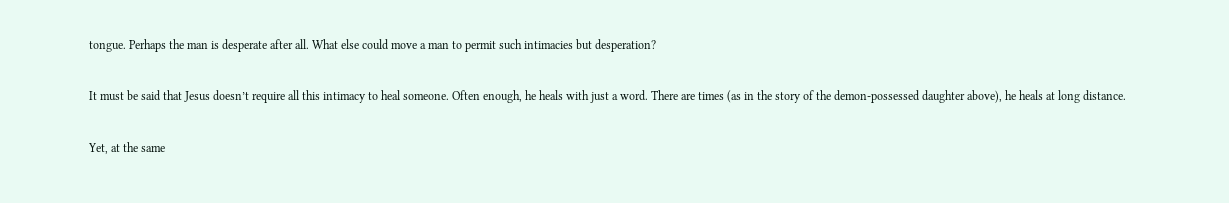tongue. Perhaps the man is desperate after all. What else could move a man to permit such intimacies but desperation?

It must be said that Jesus doesn’t require all this intimacy to heal someone. Often enough, he heals with just a word. There are times (as in the story of the demon-possessed daughter above), he heals at long distance.

Yet, at the same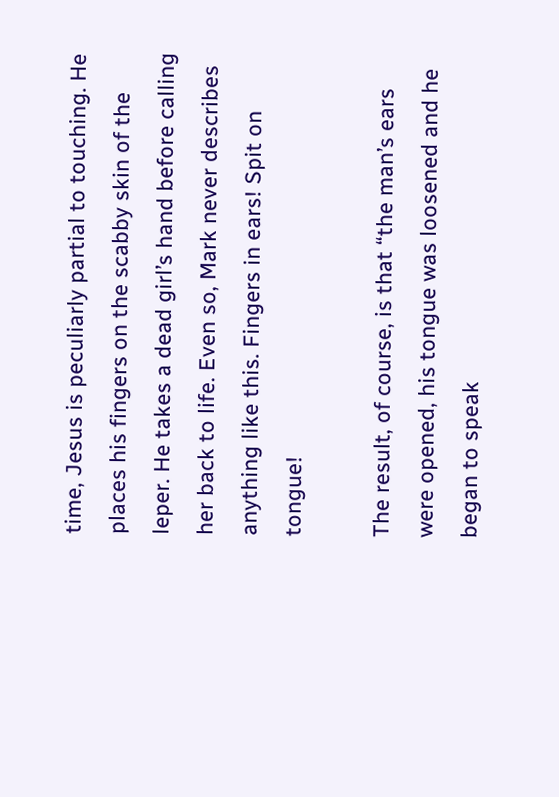time, Jesus is peculiarly partial to touching. He places his fingers on the scabby skin of the leper. He takes a dead girl’s hand before calling her back to life. Even so, Mark never describes anything like this. Fingers in ears! Spit on tongue!

The result, of course, is that “the man’s ears were opened, his tongue was loosened and he began to speak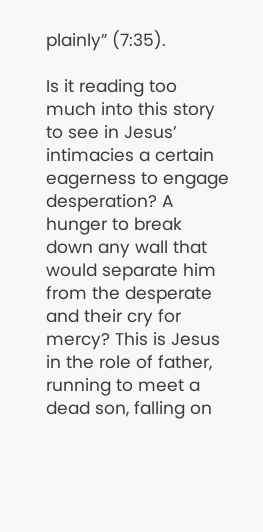plainly” (7:35).

Is it reading too much into this story to see in Jesus’ intimacies a certain eagerness to engage desperation? A hunger to break down any wall that would separate him from the desperate and their cry for mercy? This is Jesus in the role of father, running to meet a dead son, falling on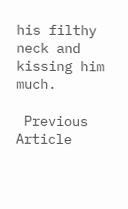his filthy neck and kissing him much.

 Previous Article